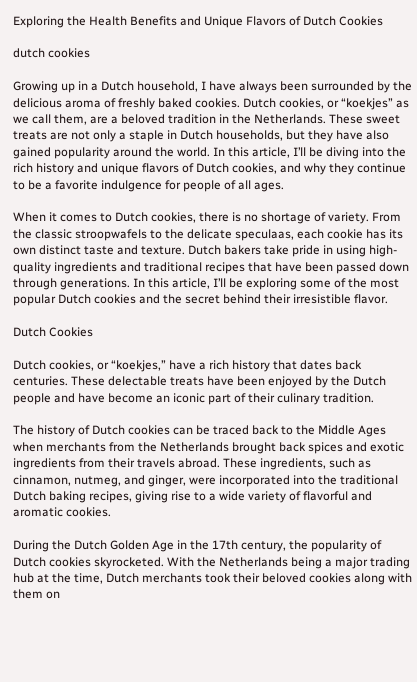Exploring the Health Benefits and Unique Flavors of Dutch Cookies

dutch cookies

Growing up in a Dutch household, I have always been surrounded by the delicious aroma of freshly baked cookies. Dutch cookies, or “koekjes” as we call them, are a beloved tradition in the Netherlands. These sweet treats are not only a staple in Dutch households, but they have also gained popularity around the world. In this article, I’ll be diving into the rich history and unique flavors of Dutch cookies, and why they continue to be a favorite indulgence for people of all ages.

When it comes to Dutch cookies, there is no shortage of variety. From the classic stroopwafels to the delicate speculaas, each cookie has its own distinct taste and texture. Dutch bakers take pride in using high-quality ingredients and traditional recipes that have been passed down through generations. In this article, I’ll be exploring some of the most popular Dutch cookies and the secret behind their irresistible flavor.

Dutch Cookies

Dutch cookies, or “koekjes,” have a rich history that dates back centuries. These delectable treats have been enjoyed by the Dutch people and have become an iconic part of their culinary tradition.

The history of Dutch cookies can be traced back to the Middle Ages when merchants from the Netherlands brought back spices and exotic ingredients from their travels abroad. These ingredients, such as cinnamon, nutmeg, and ginger, were incorporated into the traditional Dutch baking recipes, giving rise to a wide variety of flavorful and aromatic cookies.

During the Dutch Golden Age in the 17th century, the popularity of Dutch cookies skyrocketed. With the Netherlands being a major trading hub at the time, Dutch merchants took their beloved cookies along with them on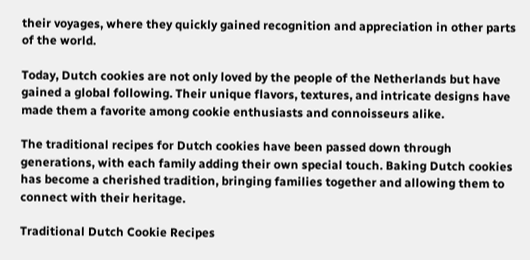their voyages, where they quickly gained recognition and appreciation in other parts of the world.

Today, Dutch cookies are not only loved by the people of the Netherlands but have gained a global following. Their unique flavors, textures, and intricate designs have made them a favorite among cookie enthusiasts and connoisseurs alike.

The traditional recipes for Dutch cookies have been passed down through generations, with each family adding their own special touch. Baking Dutch cookies has become a cherished tradition, bringing families together and allowing them to connect with their heritage.

Traditional Dutch Cookie Recipes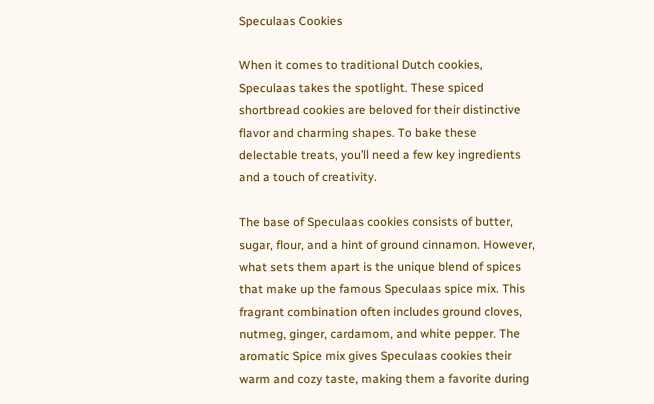Speculaas Cookies

When it comes to traditional Dutch cookies, Speculaas takes the spotlight. These spiced shortbread cookies are beloved for their distinctive flavor and charming shapes. To bake these delectable treats, you’ll need a few key ingredients and a touch of creativity.

The base of Speculaas cookies consists of butter, sugar, flour, and a hint of ground cinnamon. However, what sets them apart is the unique blend of spices that make up the famous Speculaas spice mix. This fragrant combination often includes ground cloves, nutmeg, ginger, cardamom, and white pepper. The aromatic Spice mix gives Speculaas cookies their warm and cozy taste, making them a favorite during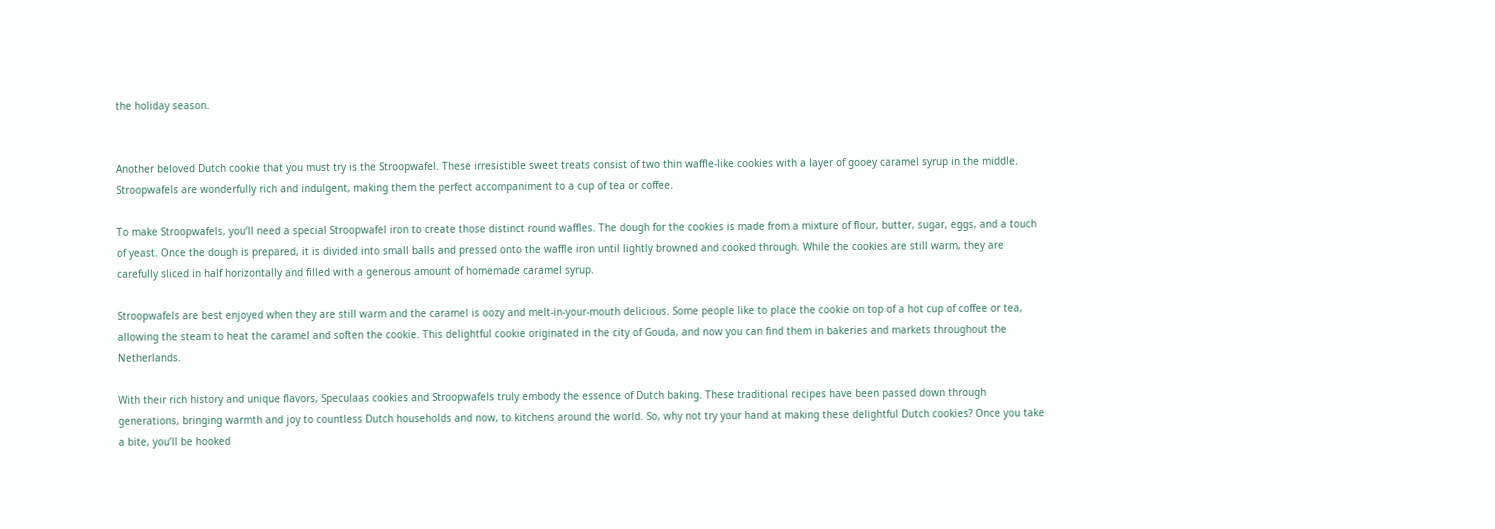the holiday season.


Another beloved Dutch cookie that you must try is the Stroopwafel. These irresistible sweet treats consist of two thin waffle-like cookies with a layer of gooey caramel syrup in the middle. Stroopwafels are wonderfully rich and indulgent, making them the perfect accompaniment to a cup of tea or coffee.

To make Stroopwafels, you’ll need a special Stroopwafel iron to create those distinct round waffles. The dough for the cookies is made from a mixture of flour, butter, sugar, eggs, and a touch of yeast. Once the dough is prepared, it is divided into small balls and pressed onto the waffle iron until lightly browned and cooked through. While the cookies are still warm, they are carefully sliced in half horizontally and filled with a generous amount of homemade caramel syrup.

Stroopwafels are best enjoyed when they are still warm and the caramel is oozy and melt-in-your-mouth delicious. Some people like to place the cookie on top of a hot cup of coffee or tea, allowing the steam to heat the caramel and soften the cookie. This delightful cookie originated in the city of Gouda, and now you can find them in bakeries and markets throughout the Netherlands.

With their rich history and unique flavors, Speculaas cookies and Stroopwafels truly embody the essence of Dutch baking. These traditional recipes have been passed down through generations, bringing warmth and joy to countless Dutch households and now, to kitchens around the world. So, why not try your hand at making these delightful Dutch cookies? Once you take a bite, you’ll be hooked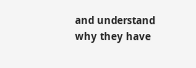and understand why they have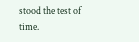stood the test of time.